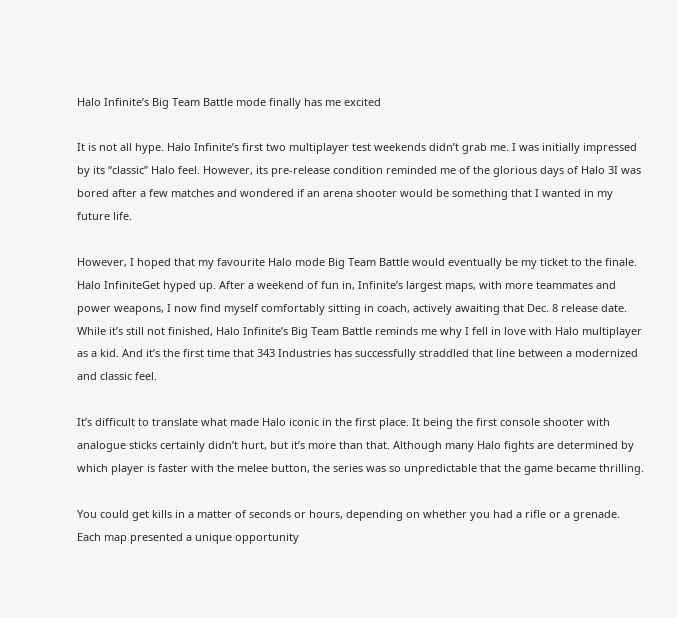Halo Infinite’s Big Team Battle mode finally has me excited

It is not all hype. Halo Infinite’s first two multiplayer test weekends didn’t grab me. I was initially impressed by its “classic” Halo feel. However, its pre-release condition reminded me of the glorious days of Halo 3I was bored after a few matches and wondered if an arena shooter would be something that I wanted in my future life.

However, I hoped that my favourite Halo mode Big Team Battle would eventually be my ticket to the finale. Halo InfiniteGet hyped up. After a weekend of fun in, Infinite’s largest maps, with more teammates and power weapons, I now find myself comfortably sitting in coach, actively awaiting that Dec. 8 release date. While it’s still not finished, Halo Infinite’s Big Team Battle reminds me why I fell in love with Halo multiplayer as a kid. And it’s the first time that 343 Industries has successfully straddled that line between a modernized and classic feel.

It’s difficult to translate what made Halo iconic in the first place. It being the first console shooter with analogue sticks certainly didn’t hurt, but it’s more than that. Although many Halo fights are determined by which player is faster with the melee button, the series was so unpredictable that the game became thrilling.

You could get kills in a matter of seconds or hours, depending on whether you had a rifle or a grenade. Each map presented a unique opportunity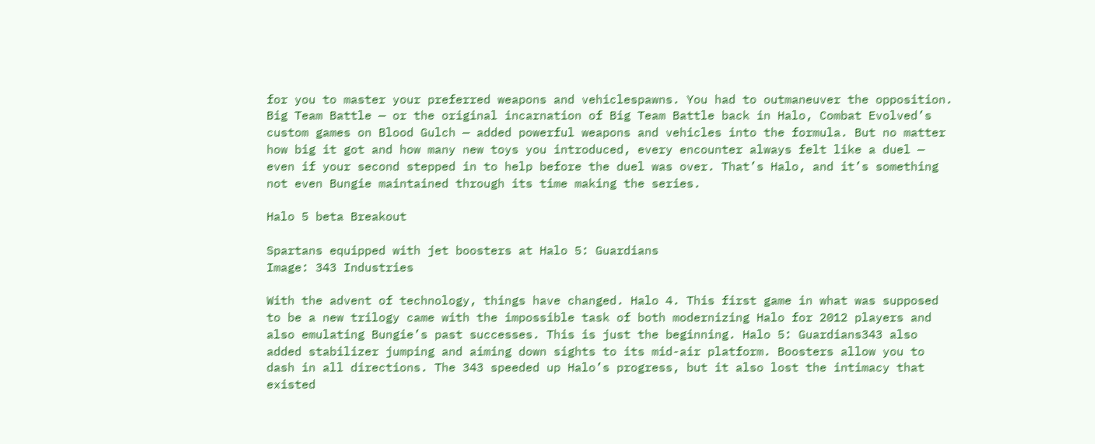for you to master your preferred weapons and vehiclespawns. You had to outmaneuver the opposition. Big Team Battle — or the original incarnation of Big Team Battle back in Halo, Combat Evolved’s custom games on Blood Gulch — added powerful weapons and vehicles into the formula. But no matter how big it got and how many new toys you introduced, every encounter always felt like a duel — even if your second stepped in to help before the duel was over. That’s Halo, and it’s something not even Bungie maintained through its time making the series.

Halo 5 beta Breakout

Spartans equipped with jet boosters at Halo 5: Guardians
Image: 343 Industries

With the advent of technology, things have changed. Halo 4. This first game in what was supposed to be a new trilogy came with the impossible task of both modernizing Halo for 2012 players and also emulating Bungie’s past successes. This is just the beginning. Halo 5: Guardians343 also added stabilizer jumping and aiming down sights to its mid-air platform. Boosters allow you to dash in all directions. The 343 speeded up Halo’s progress, but it also lost the intimacy that existed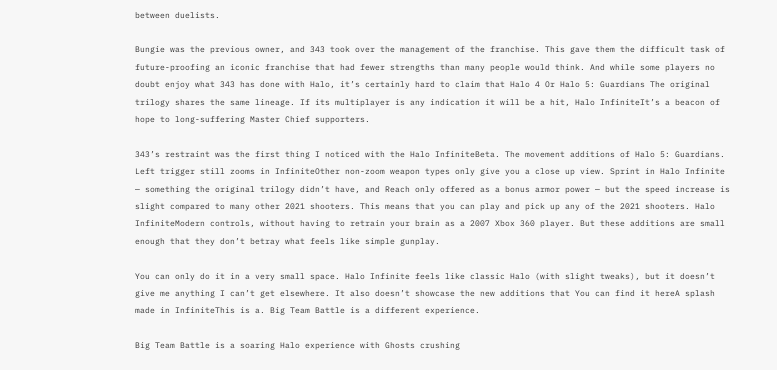between duelists.

Bungie was the previous owner, and 343 took over the management of the franchise. This gave them the difficult task of future-proofing an iconic franchise that had fewer strengths than many people would think. And while some players no doubt enjoy what 343 has done with Halo, it’s certainly hard to claim that Halo 4 Or Halo 5: Guardians The original trilogy shares the same lineage. If its multiplayer is any indication it will be a hit, Halo InfiniteIt’s a beacon of hope to long-suffering Master Chief supporters.

343’s restraint was the first thing I noticed with the Halo InfiniteBeta. The movement additions of Halo 5: Guardians. Left trigger still zooms in InfiniteOther non-zoom weapon types only give you a close up view. Sprint in Halo Infinite — something the original trilogy didn’t have, and Reach only offered as a bonus armor power — but the speed increase is slight compared to many other 2021 shooters. This means that you can play and pick up any of the 2021 shooters. Halo InfiniteModern controls, without having to retrain your brain as a 2007 Xbox 360 player. But these additions are small enough that they don’t betray what feels like simple gunplay.

You can only do it in a very small space. Halo Infinite feels like classic Halo (with slight tweaks), but it doesn’t give me anything I can’t get elsewhere. It also doesn’t showcase the new additions that You can find it hereA splash made in InfiniteThis is a. Big Team Battle is a different experience.

Big Team Battle is a soaring Halo experience with Ghosts crushing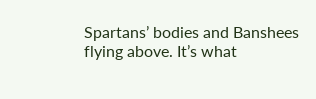Spartans’ bodies and Banshees flying above. It’s what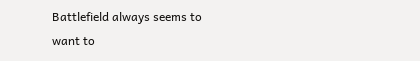Battlefield always seems to want to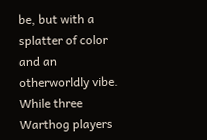be, but with a splatter of color and an otherworldly vibe. While three Warthog players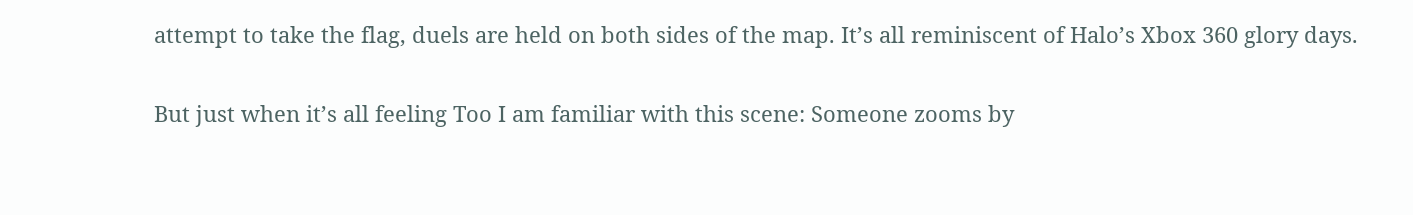attempt to take the flag, duels are held on both sides of the map. It’s all reminiscent of Halo’s Xbox 360 glory days.

But just when it’s all feeling Too I am familiar with this scene: Someone zooms by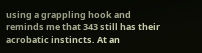using a grappling hook and reminds me that 343 still has their acrobatic instincts. At an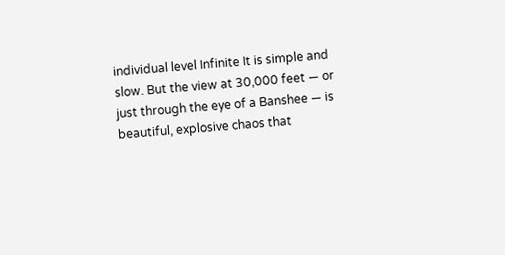individual level Infinite It is simple and slow. But the view at 30,000 feet — or just through the eye of a Banshee — is beautiful, explosive chaos that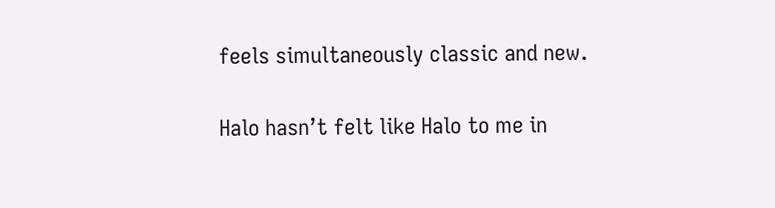feels simultaneously classic and new.

Halo hasn’t felt like Halo to me in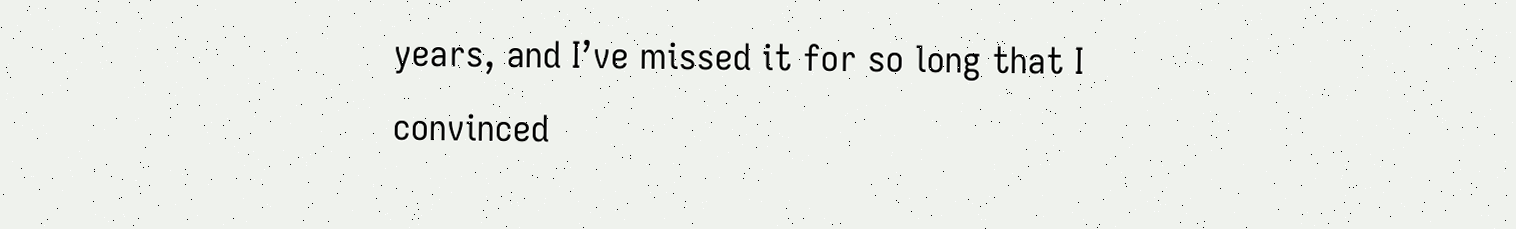years, and I’ve missed it for so long that I convinced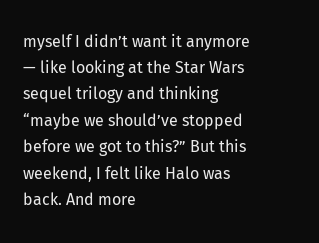myself I didn’t want it anymore — like looking at the Star Wars sequel trilogy and thinking “maybe we should’ve stopped before we got to this?” But this weekend, I felt like Halo was back. And more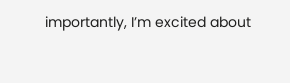importantly, I’m excited about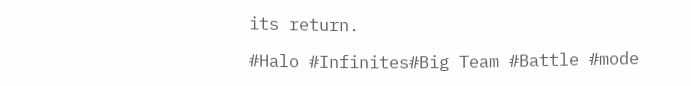its return.

#Halo #Infinites#Big Team #Battle #mode